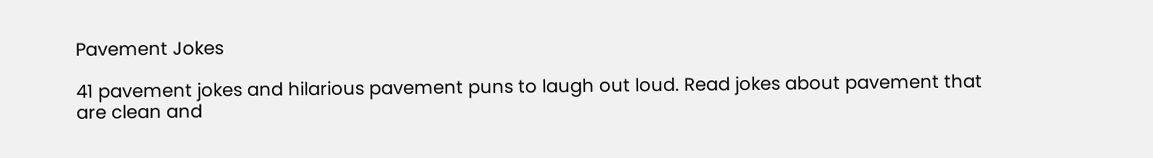Pavement Jokes

41 pavement jokes and hilarious pavement puns to laugh out loud. Read jokes about pavement that are clean and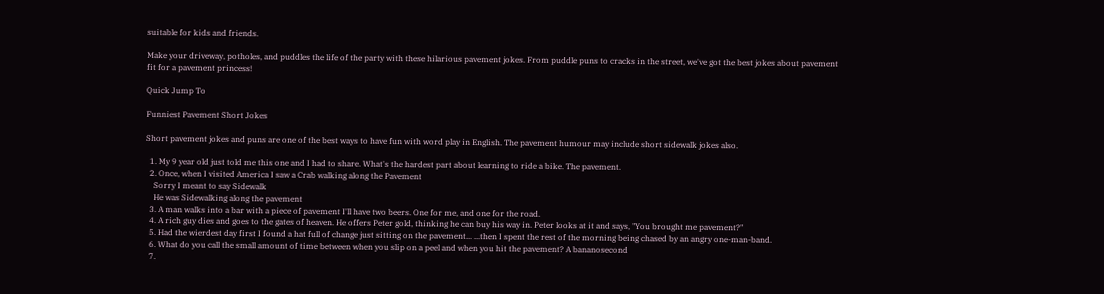suitable for kids and friends.

Make your driveway, potholes, and puddles the life of the party with these hilarious pavement jokes. From puddle puns to cracks in the street, we've got the best jokes about pavement fit for a pavement princess!

Quick Jump To

Funniest Pavement Short Jokes

Short pavement jokes and puns are one of the best ways to have fun with word play in English. The pavement humour may include short sidewalk jokes also.

  1. My 9 year old just told me this one and I had to share. What's the hardest part about learning to ride a bike. The pavement.
  2. Once, when I visited America I saw a Crab walking along the Pavement
    Sorry I meant to say Sidewalk
    He was Sidewalking along the pavement
  3. A man walks into a bar with a piece of pavement I'll have two beers. One for me, and one for the road.
  4. A rich guy dies and goes to the gates of heaven. He offers Peter gold, thinking he can buy his way in. Peter looks at it and says, "You brought me pavement?"
  5. Had the wierdest day first I found a hat full of change just sitting on the pavement... ...then I spent the rest of the morning being chased by an angry one-man-band.
  6. What do you call the small amount of time between when you slip on a peel and when you hit the pavement? A bananosecond
  7.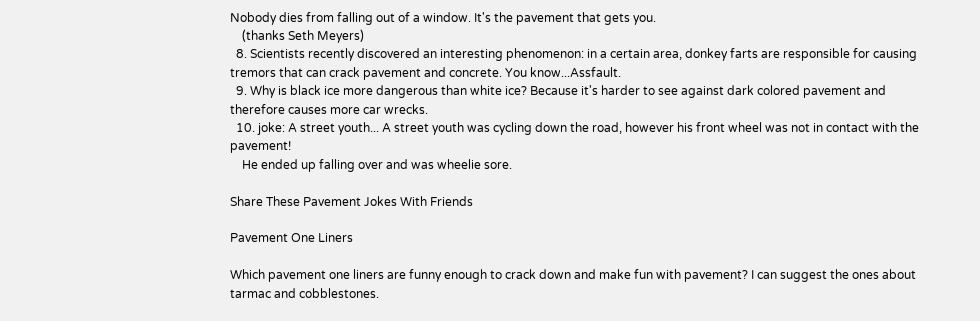Nobody dies from falling out of a window. It's the pavement that gets you.
    (thanks Seth Meyers)
  8. Scientists recently discovered an interesting phenomenon: in a certain area, donkey farts are responsible for causing tremors that can crack pavement and concrete. You know...Assfault.
  9. Why is black ice more dangerous than white ice? Because it's harder to see against dark colored pavement and therefore causes more car wrecks.
  10. joke: A street youth... A street youth was cycling down the road, however his front wheel was not in contact with the pavement!
    He ended up falling over and was wheelie sore.

Share These Pavement Jokes With Friends

Pavement One Liners

Which pavement one liners are funny enough to crack down and make fun with pavement? I can suggest the ones about tarmac and cobblestones.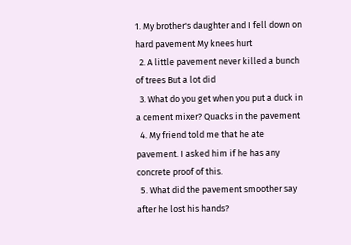1. My brother's daughter and I fell down on hard pavement My knees hurt
  2. A little pavement never killed a bunch of trees But a lot did
  3. What do you get when you put a duck in a cement mixer? Quacks in the pavement
  4. My friend told me that he ate pavement. I asked him if he has any concrete proof of this.
  5. What did the pavement smoother say after he lost his hands?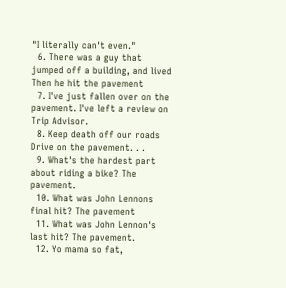"I literally can't even."
  6. There was a guy that jumped off a building, and lived Then he hit the pavement
  7. I've just fallen over on the pavement. I've left a review on Trip Advisor.
  8. Keep death off our roads Drive on the pavement. . .
  9. What's the hardest part about riding a bike? The pavement.
  10. What was John Lennons final hit? The pavement
  11. What was John Lennon's last hit? The pavement.
  12. Yo mama so fat,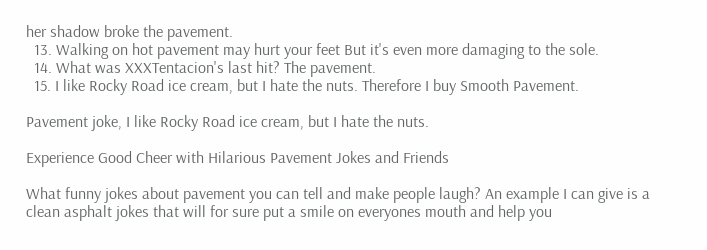her shadow broke the pavement.
  13. Walking on hot pavement may hurt your feet But it's even more damaging to the sole.
  14. What was XXXTentacion's last hit? The pavement.
  15. I like Rocky Road ice cream, but I hate the nuts. Therefore I buy Smooth Pavement.

Pavement joke, I like Rocky Road ice cream, but I hate the nuts.

Experience Good Cheer with Hilarious Pavement Jokes and Friends

What funny jokes about pavement you can tell and make people laugh? An example I can give is a clean asphalt jokes that will for sure put a smile on everyones mouth and help you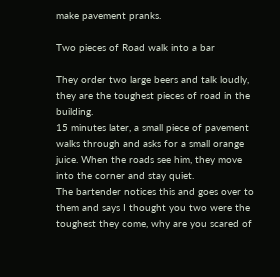make pavement pranks.

Two pieces of Road walk into a bar

They order two large beers and talk loudly, they are the toughest pieces of road in the building.
15 minutes later, a small piece of pavement walks through and asks for a small orange juice. When the roads see him, they move into the corner and stay quiet.
The bartender notices this and goes over to them and says I thought you two were the toughest they come, why are you scared of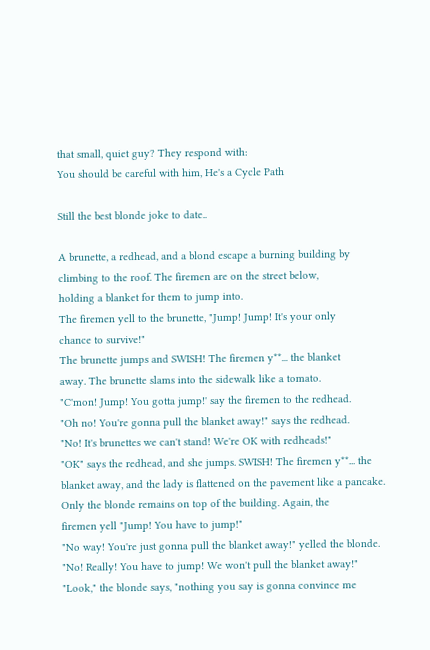that small, quiet guy? They respond with:
You should be careful with him, He's a Cycle Path

Still the best blonde joke to date..

A brunette, a redhead, and a blond escape a burning building by
climbing to the roof. The firemen are on the street below,
holding a blanket for them to jump into.
The firemen yell to the brunette, "Jump! Jump! It's your only
chance to survive!"
The brunette jumps and SWISH! The firemen y**... the blanket
away. The brunette slams into the sidewalk like a tomato.
"C'mon! Jump! You gotta jump!' say the firemen to the redhead.
"Oh no! You're gonna pull the blanket away!" says the redhead.
"No! It's brunettes we can't stand! We're OK with redheads!"
"OK" says the redhead, and she jumps. SWISH! The firemen y**... the
blanket away, and the lady is flattened on the pavement like a pancake.
Only the blonde remains on top of the building. Again, the
firemen yell "Jump! You have to jump!"
"No way! You're just gonna pull the blanket away!" yelled the blonde.
"No! Really! You have to jump! We won't pull the blanket away!"
"Look," the blonde says, "nothing you say is gonna convince me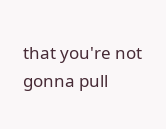that you're not gonna pull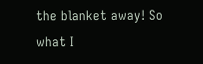the blanket away! So what I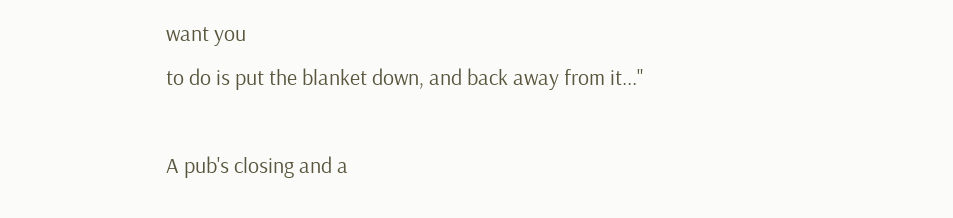want you
to do is put the blanket down, and back away from it..."

A pub's closing and a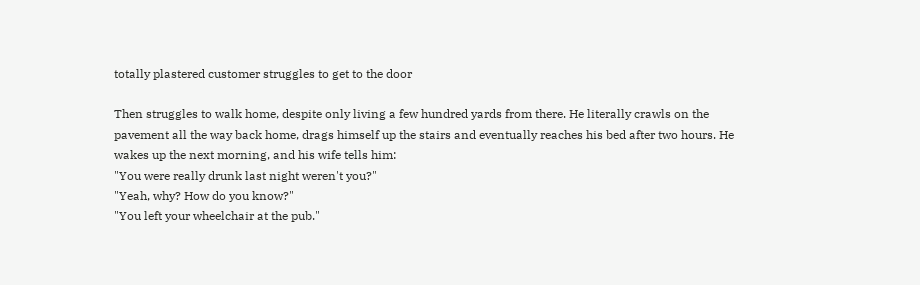totally plastered customer struggles to get to the door

Then struggles to walk home, despite only living a few hundred yards from there. He literally crawls on the pavement all the way back home, drags himself up the stairs and eventually reaches his bed after two hours. He wakes up the next morning, and his wife tells him:
"You were really drunk last night weren't you?"
"Yeah, why? How do you know?"
"You left your wheelchair at the pub."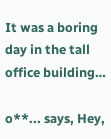It was a boring day in the tall office building…

o**... says, Hey,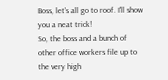Boss, let's all go to roof. I'll show you a neat trick!
So, the boss and a bunch of other office workers file up to the very high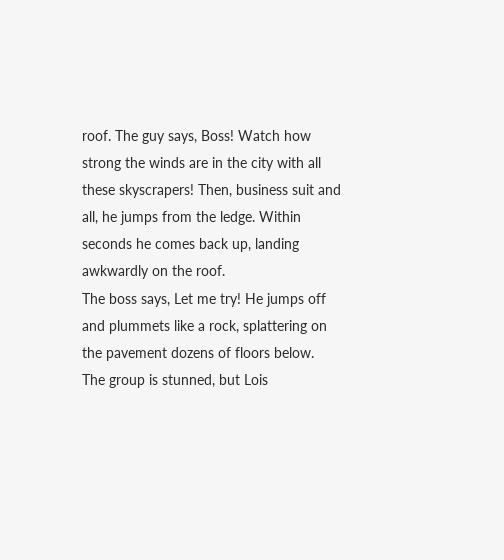roof. The guy says, Boss! Watch how strong the winds are in the city with all these skyscrapers! Then, business suit and all, he jumps from the ledge. Within seconds he comes back up, landing awkwardly on the roof.
The boss says, Let me try! He jumps off and plummets like a rock, splattering on the pavement dozens of floors below.
The group is stunned, but Lois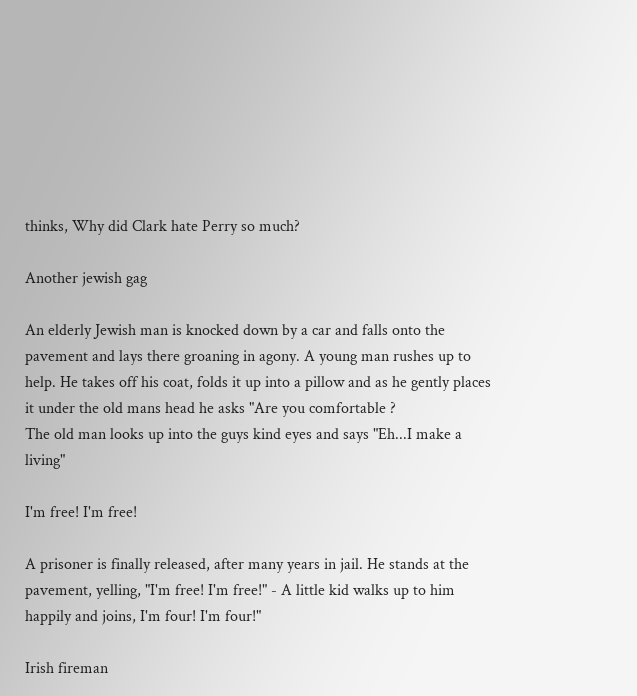thinks, Why did Clark hate Perry so much?

Another jewish gag

An elderly Jewish man is knocked down by a car and falls onto the pavement and lays there groaning in agony. A young man rushes up to help. He takes off his coat, folds it up into a pillow and as he gently places it under the old mans head he asks "Are you comfortable ?
The old man looks up into the guys kind eyes and says "Eh...I make a living"

I'm free! I'm free!

A prisoner is finally released, after many years in jail. He stands at the pavement, yelling, "I'm free! I'm free!" - A little kid walks up to him happily and joins, I'm four! I'm four!"

Irish fireman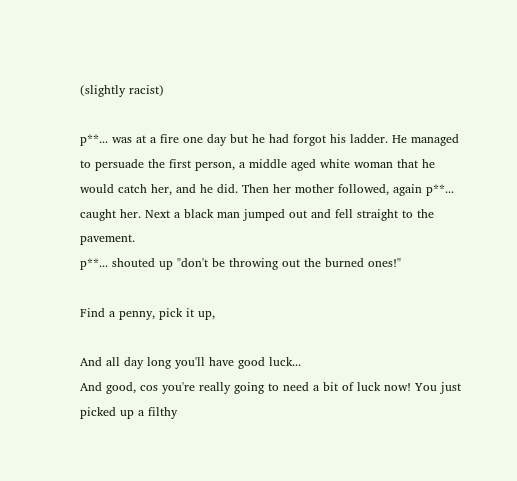(slightly racist)

p**... was at a fire one day but he had forgot his ladder. He managed to persuade the first person, a middle aged white woman that he would catch her, and he did. Then her mother followed, again p**... caught her. Next a black man jumped out and fell straight to the pavement.
p**... shouted up "don't be throwing out the burned ones!"

Find a penny, pick it up,

And all day long you'll have good luck...
And good, cos you're really going to need a bit of luck now! You just picked up a filthy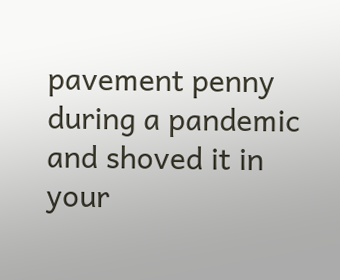pavement penny during a pandemic and shoved it in your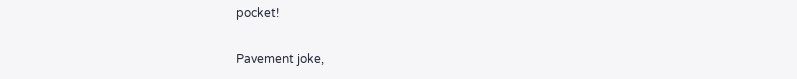pocket!

Pavement joke,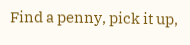Find a penny, pick it up,